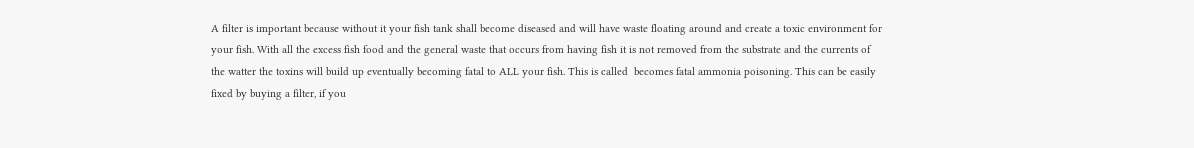A filter is important because without it your fish tank shall become diseased and will have waste floating around and create a toxic environment for your fish. With all the excess fish food and the general waste that occurs from having fish it is not removed from the substrate and the currents of the watter the toxins will build up eventually becoming fatal to ALL your fish. This is called  becomes fatal ammonia poisoning. This can be easily fixed by buying a filter, if you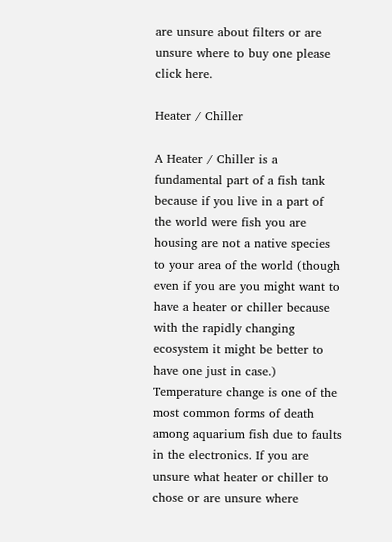are unsure about filters or are unsure where to buy one please click here.

Heater / Chiller

A Heater / Chiller is a fundamental part of a fish tank because if you live in a part of the world were fish you are housing are not a native species to your area of the world (though even if you are you might want to have a heater or chiller because with the rapidly changing ecosystem it might be better to have one just in case.) Temperature change is one of the most common forms of death among aquarium fish due to faults in the electronics. If you are unsure what heater or chiller to chose or are unsure where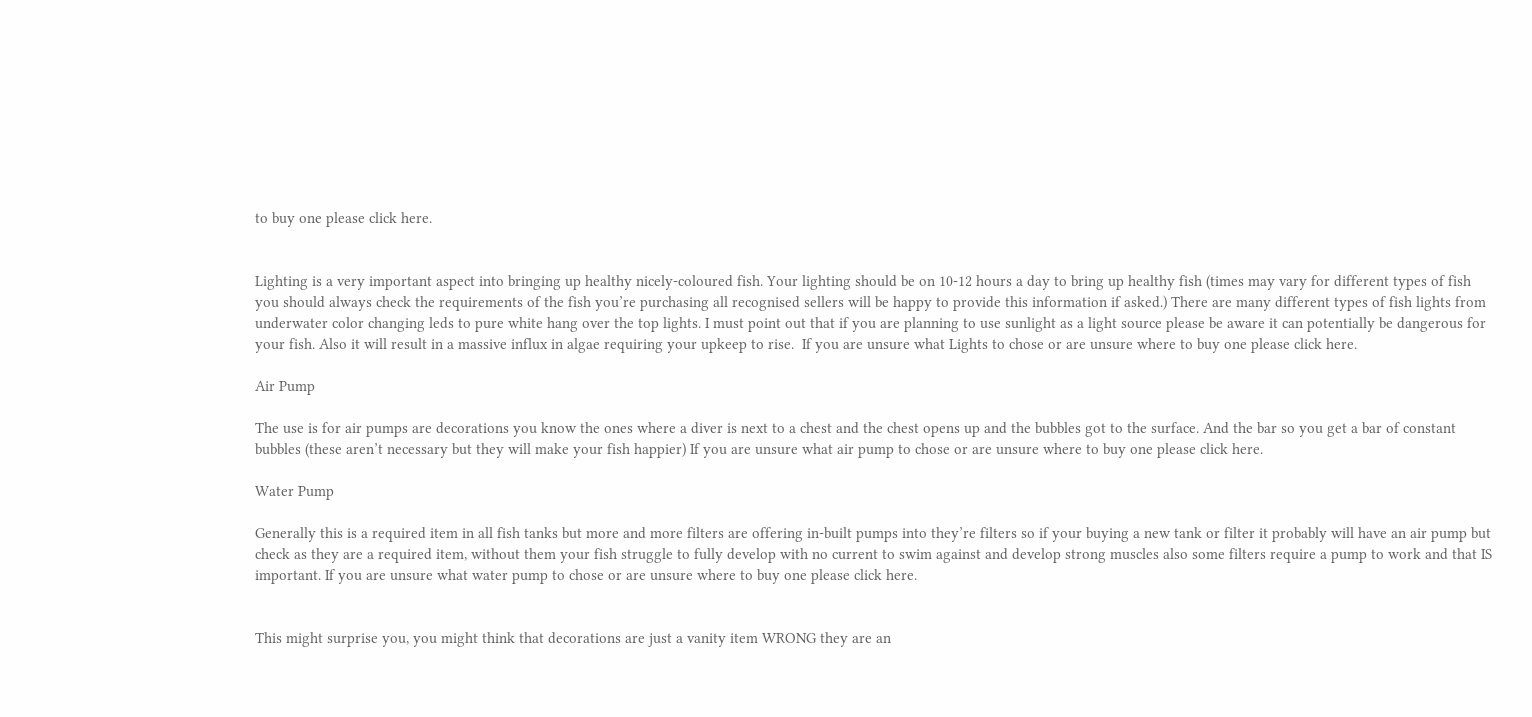to buy one please click here.


Lighting is a very important aspect into bringing up healthy nicely-coloured fish. Your lighting should be on 10-12 hours a day to bring up healthy fish (times may vary for different types of fish you should always check the requirements of the fish you’re purchasing all recognised sellers will be happy to provide this information if asked.) There are many different types of fish lights from underwater color changing leds to pure white hang over the top lights. I must point out that if you are planning to use sunlight as a light source please be aware it can potentially be dangerous for your fish. Also it will result in a massive influx in algae requiring your upkeep to rise.  If you are unsure what Lights to chose or are unsure where to buy one please click here.

Air Pump

The use is for air pumps are decorations you know the ones where a diver is next to a chest and the chest opens up and the bubbles got to the surface. And the bar so you get a bar of constant bubbles (these aren’t necessary but they will make your fish happier) If you are unsure what air pump to chose or are unsure where to buy one please click here.

Water Pump

Generally this is a required item in all fish tanks but more and more filters are offering in-built pumps into they’re filters so if your buying a new tank or filter it probably will have an air pump but check as they are a required item, without them your fish struggle to fully develop with no current to swim against and develop strong muscles also some filters require a pump to work and that IS important. If you are unsure what water pump to chose or are unsure where to buy one please click here.


This might surprise you, you might think that decorations are just a vanity item WRONG they are an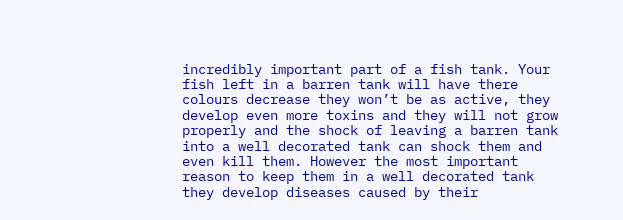incredibly important part of a fish tank. Your fish left in a barren tank will have there colours decrease they won’t be as active, they develop even more toxins and they will not grow properly and the shock of leaving a barren tank into a well decorated tank can shock them and even kill them. However the most important reason to keep them in a well decorated tank they develop diseases caused by their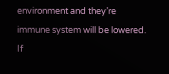environment and they’re immune system will be lowered. If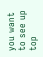you want to see up top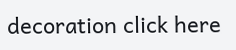decoration click here